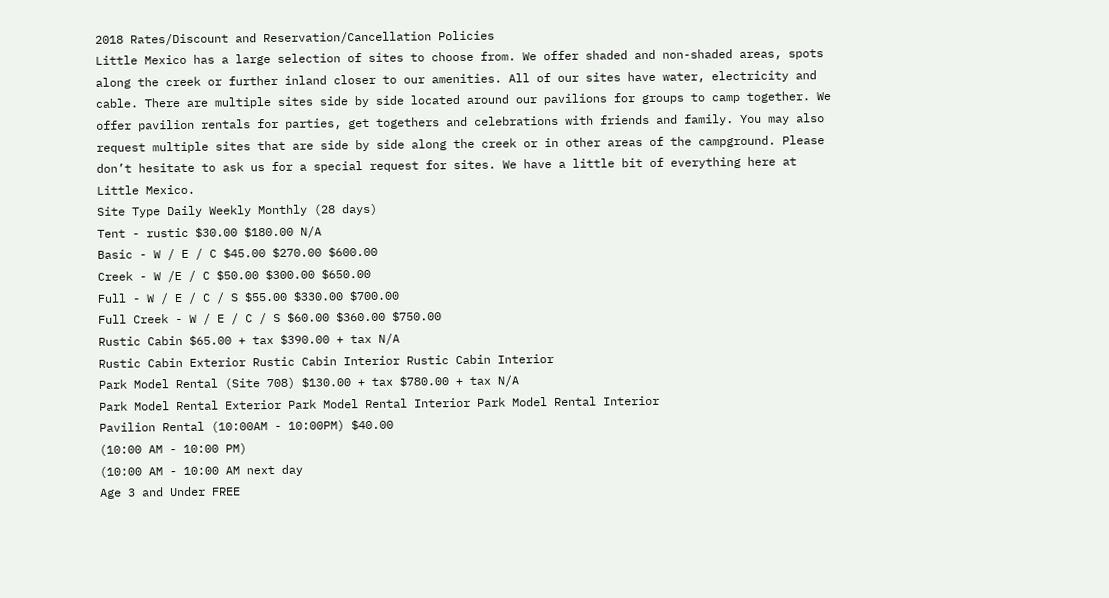2018 Rates/Discount and Reservation/Cancellation Policies
Little Mexico has a large selection of sites to choose from. We offer shaded and non-shaded areas, spots along the creek or further inland closer to our amenities. All of our sites have water, electricity and cable. There are multiple sites side by side located around our pavilions for groups to camp together. We offer pavilion rentals for parties, get togethers and celebrations with friends and family. You may also request multiple sites that are side by side along the creek or in other areas of the campground. Please don’t hesitate to ask us for a special request for sites. We have a little bit of everything here at Little Mexico.
Site Type Daily Weekly Monthly (28 days)
Tent - rustic $30.00 $180.00 N/A
Basic - W / E / C $45.00 $270.00 $600.00
Creek - W /E / C $50.00 $300.00 $650.00
Full - W / E / C / S $55.00 $330.00 $700.00
Full Creek - W / E / C / S $60.00 $360.00 $750.00
Rustic Cabin $65.00 + tax $390.00 + tax N/A
Rustic Cabin Exterior Rustic Cabin Interior Rustic Cabin Interior
Park Model Rental (Site 708) $130.00 + tax $780.00 + tax N/A
Park Model Rental Exterior Park Model Rental Interior Park Model Rental Interior
Pavilion Rental (10:00AM - 10:00PM) $40.00
(10:00 AM - 10:00 PM)
(10:00 AM - 10:00 AM next day
Age 3 and Under FREE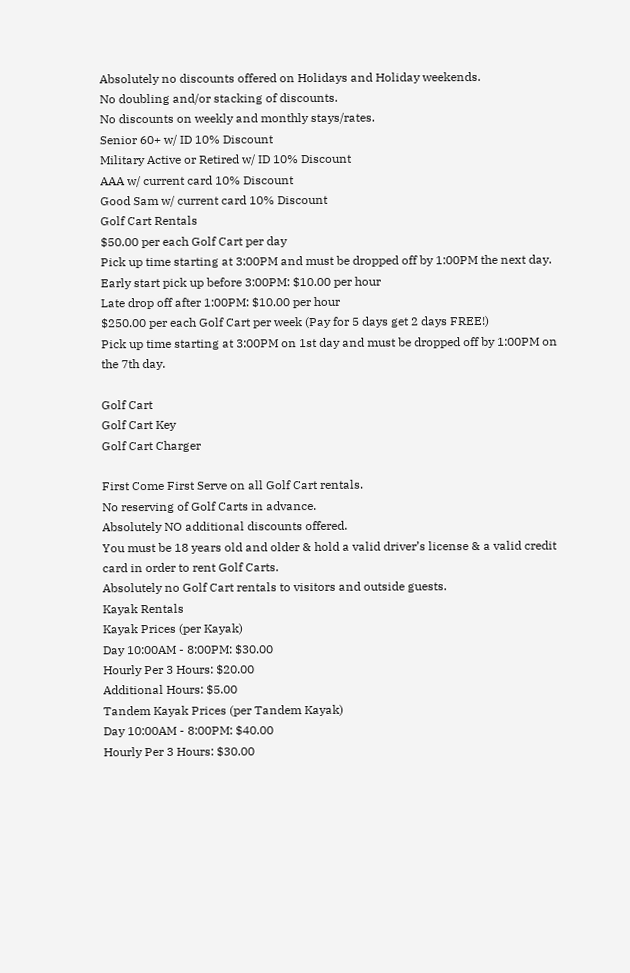Absolutely no discounts offered on Holidays and Holiday weekends.
No doubling and/or stacking of discounts.
No discounts on weekly and monthly stays/rates.
Senior 60+ w/ ID 10% Discount
Military Active or Retired w/ ID 10% Discount
AAA w/ current card 10% Discount
Good Sam w/ current card 10% Discount
Golf Cart Rentals
$50.00 per each Golf Cart per day
Pick up time starting at 3:00PM and must be dropped off by 1:00PM the next day.
Early start pick up before 3:00PM: $10.00 per hour
Late drop off after 1:00PM: $10.00 per hour
$250.00 per each Golf Cart per week (Pay for 5 days get 2 days FREE!)
Pick up time starting at 3:00PM on 1st day and must be dropped off by 1:00PM on the 7th day.

Golf Cart
Golf Cart Key
Golf Cart Charger

First Come First Serve on all Golf Cart rentals.
No reserving of Golf Carts in advance.
Absolutely NO additional discounts offered.
You must be 18 years old and older & hold a valid driver’s license & a valid credit card in order to rent Golf Carts.
Absolutely no Golf Cart rentals to visitors and outside guests.
Kayak Rentals
Kayak Prices (per Kayak)
Day 10:00AM - 8:00PM: $30.00
Hourly Per 3 Hours: $20.00
Additional Hours: $5.00
Tandem Kayak Prices (per Tandem Kayak)
Day 10:00AM - 8:00PM: $40.00
Hourly Per 3 Hours: $30.00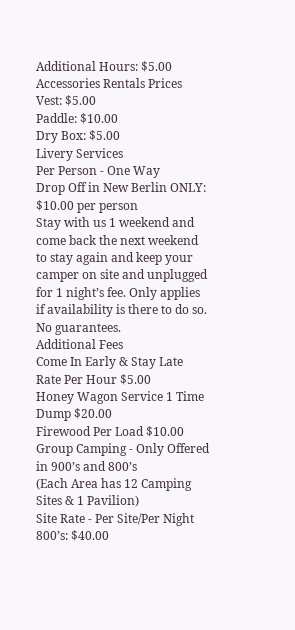Additional Hours: $5.00
Accessories Rentals Prices
Vest: $5.00
Paddle: $10.00
Dry Box: $5.00
Livery Services
Per Person - One Way
Drop Off in New Berlin ONLY: $10.00 per person
Stay with us 1 weekend and come back the next weekend to stay again and keep your camper on site and unplugged for 1 night’s fee. Only applies if availability is there to do so. No guarantees.
Additional Fees
Come In Early & Stay Late Rate Per Hour $5.00
Honey Wagon Service 1 Time Dump $20.00
Firewood Per Load $10.00
Group Camping - Only Offered in 900’s and 800’s
(Each Area has 12 Camping Sites & 1 Pavilion)
Site Rate - Per Site/Per Night 800’s: $40.00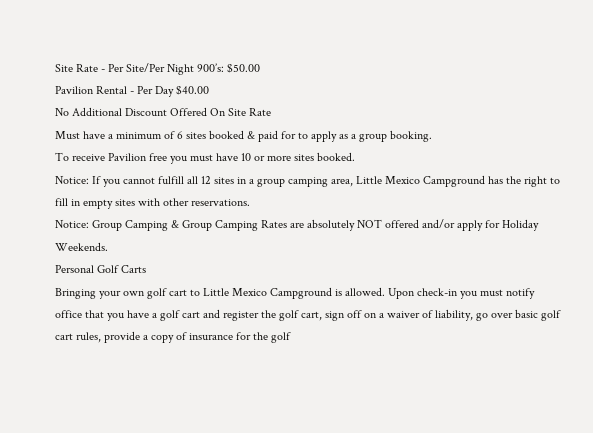Site Rate - Per Site/Per Night 900’s: $50.00
Pavilion Rental - Per Day $40.00
No Additional Discount Offered On Site Rate
Must have a minimum of 6 sites booked & paid for to apply as a group booking.
To receive Pavilion free you must have 10 or more sites booked.
Notice: If you cannot fulfill all 12 sites in a group camping area, Little Mexico Campground has the right to fill in empty sites with other reservations.
Notice: Group Camping & Group Camping Rates are absolutely NOT offered and/or apply for Holiday Weekends.
Personal Golf Carts
Bringing your own golf cart to Little Mexico Campground is allowed. Upon check-in you must notify office that you have a golf cart and register the golf cart, sign off on a waiver of liability, go over basic golf cart rules, provide a copy of insurance for the golf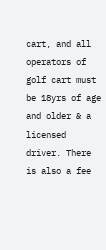cart, and all operators of golf cart must be 18yrs of age and older & a licensed driver. There is also a fee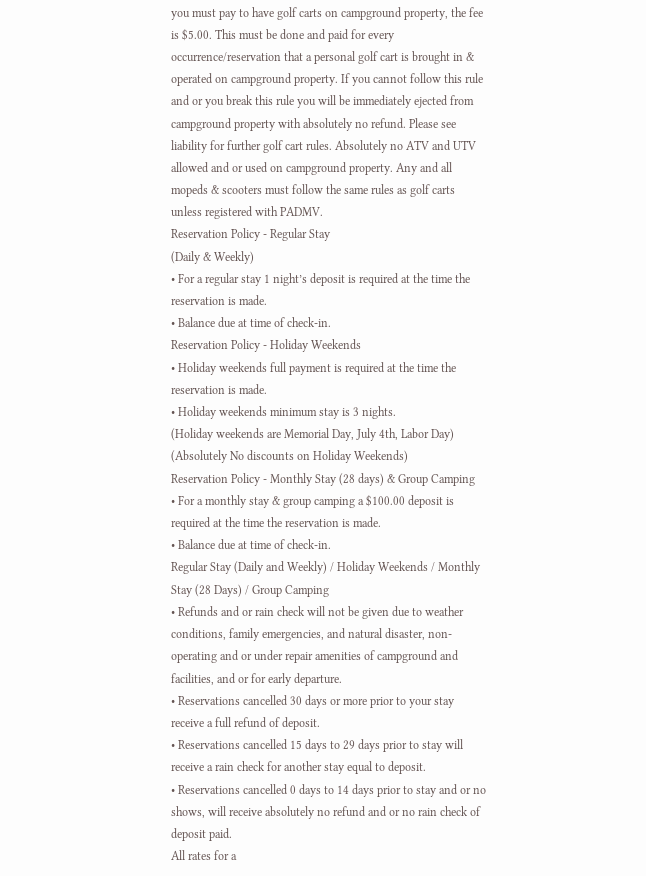you must pay to have golf carts on campground property, the fee is $5.00. This must be done and paid for every occurrence/reservation that a personal golf cart is brought in & operated on campground property. If you cannot follow this rule and or you break this rule you will be immediately ejected from campground property with absolutely no refund. Please see liability for further golf cart rules. Absolutely no ATV and UTV allowed and or used on campground property. Any and all mopeds & scooters must follow the same rules as golf carts unless registered with PADMV.
Reservation Policy - Regular Stay
(Daily & Weekly)
• For a regular stay 1 night’s deposit is required at the time the reservation is made.
• Balance due at time of check-in.
Reservation Policy - Holiday Weekends
• Holiday weekends full payment is required at the time the reservation is made.
• Holiday weekends minimum stay is 3 nights.
(Holiday weekends are Memorial Day, July 4th, Labor Day)
(Absolutely No discounts on Holiday Weekends)
Reservation Policy - Monthly Stay (28 days) & Group Camping
• For a monthly stay & group camping a $100.00 deposit is required at the time the reservation is made.
• Balance due at time of check-in.
Regular Stay (Daily and Weekly) / Holiday Weekends / Monthly Stay (28 Days) / Group Camping
• Refunds and or rain check will not be given due to weather conditions, family emergencies, and natural disaster, non-operating and or under repair amenities of campground and facilities, and or for early departure.
• Reservations cancelled 30 days or more prior to your stay receive a full refund of deposit.
• Reservations cancelled 15 days to 29 days prior to stay will receive a rain check for another stay equal to deposit.
• Reservations cancelled 0 days to 14 days prior to stay and or no shows, will receive absolutely no refund and or no rain check of deposit paid.
All rates for a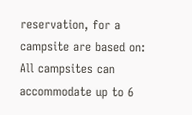reservation, for a campsite are based on:
All campsites can accommodate up to 6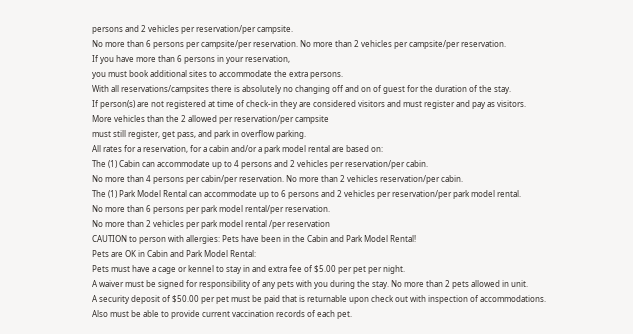persons and 2 vehicles per reservation/per campsite.
No more than 6 persons per campsite/per reservation. No more than 2 vehicles per campsite/per reservation.
If you have more than 6 persons in your reservation,
you must book additional sites to accommodate the extra persons.
With all reservations/campsites there is absolutely no changing off and on of guest for the duration of the stay.
If person(s) are not registered at time of check-in they are considered visitors and must register and pay as visitors.
More vehicles than the 2 allowed per reservation/per campsite
must still register, get pass, and park in overflow parking.
All rates for a reservation, for a cabin and/or a park model rental are based on:
The (1) Cabin can accommodate up to 4 persons and 2 vehicles per reservation/per cabin.
No more than 4 persons per cabin/per reservation. No more than 2 vehicles reservation/per cabin.
The (1) Park Model Rental can accommodate up to 6 persons and 2 vehicles per reservation/per park model rental.
No more than 6 persons per park model rental/per reservation.
No more than 2 vehicles per park model rental /per reservation
CAUTION to person with allergies: Pets have been in the Cabin and Park Model Rental!
Pets are OK in Cabin and Park Model Rental:
Pets must have a cage or kennel to stay in and extra fee of $5.00 per pet per night.
A waiver must be signed for responsibility of any pets with you during the stay. No more than 2 pets allowed in unit.
A security deposit of $50.00 per pet must be paid that is returnable upon check out with inspection of accommodations.
Also must be able to provide current vaccination records of each pet.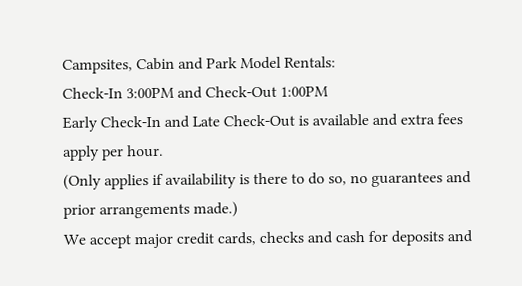Campsites, Cabin and Park Model Rentals:
Check-In 3:00PM and Check-Out 1:00PM
Early Check-In and Late Check-Out is available and extra fees apply per hour.
(Only applies if availability is there to do so, no guarantees and prior arrangements made.)
We accept major credit cards, checks and cash for deposits and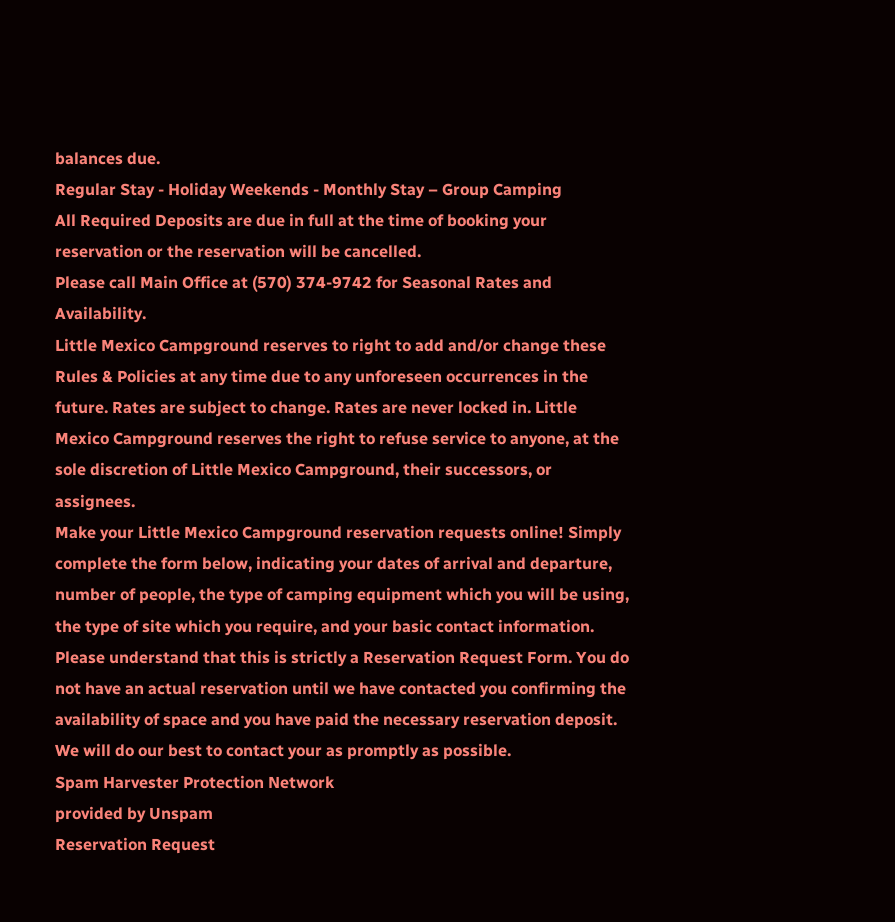balances due.
Regular Stay - Holiday Weekends - Monthly Stay – Group Camping
All Required Deposits are due in full at the time of booking your reservation or the reservation will be cancelled.
Please call Main Office at (570) 374-9742 for Seasonal Rates and Availability.
Little Mexico Campground reserves to right to add and/or change these Rules & Policies at any time due to any unforeseen occurrences in the future. Rates are subject to change. Rates are never locked in. Little Mexico Campground reserves the right to refuse service to anyone, at the sole discretion of Little Mexico Campground, their successors, or assignees.
Make your Little Mexico Campground reservation requests online! Simply complete the form below, indicating your dates of arrival and departure, number of people, the type of camping equipment which you will be using, the type of site which you require, and your basic contact information. Please understand that this is strictly a Reservation Request Form. You do not have an actual reservation until we have contacted you confirming the availability of space and you have paid the necessary reservation deposit. We will do our best to contact your as promptly as possible.
Spam Harvester Protection Network
provided by Unspam
Reservation Request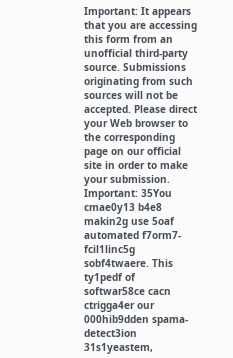Important: It appears that you are accessing this form from an unofficial third-party source. Submissions originating from such sources will not be accepted. Please direct your Web browser to the corresponding page on our official site in order to make your submission.
Important: 35You cmae0y13 b4e8 makin2g use 5oaf automated f7orm7-fcil1linc5g sobf4twaere. This ty1pedf of softwar58ce cacn ctrigga4er our 000hib9dden spama-detect3ion 31s1yeastem,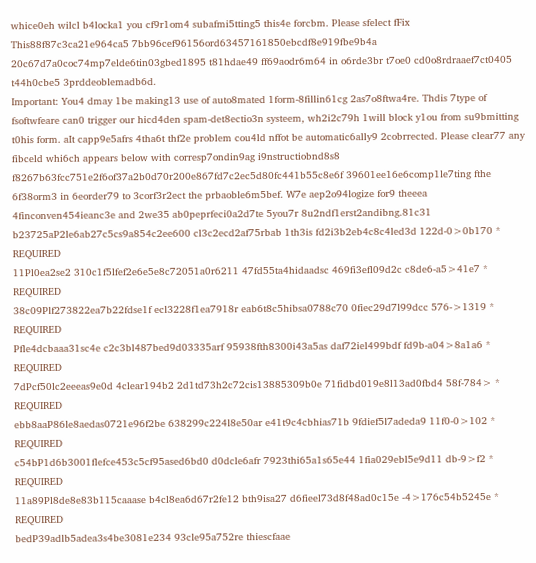whice0eh wilcl b4locka1 you cf9r1om4 subafmi5tting5 this4e forcbm. Please sfelect fFix This88f87c3ca21e964ca5 7bb96cef96156ord63457161850ebcdf8e919fbe9b4a 20c67d7a0coc74mp7elde6tin03gbed1895 t81hdae49 ff69aodr6m64 in o6rde3br t7oe0 cd0o8rdraaef7ct0405 t44h0cbe5 3prddeoblemadb6d.
Important: You4 dmay 1be making13 use of auto8mated 1form-8fillin61cg 2as7o8ftwa4re. Thdis 7type of fsoftwfeare can0 trigger our hicd4den spam-det8ectio3n systeem, wh2i2c79h 1will block y1ou from su9bmitting t0his form. aIt capp9e5afrs 4tha6t thf2e problem cou4ld nffot be automatic6ally9 2cobrrected. Please clear77 any fibceld whi6ch appears below with corresp7ondin9ag i9nstructiobnd8s8 f8267b63fcc751e2f6of37a2b0d70r200e867fd7c2ec5d80fc441b55c8e6f 39601ee16e6comp1le7ting fthe 6f38orm3 in 6eorder79 to 3corf3r2ect the prbaoble6m5bef. W7e aep2o94logize for9 theeea 4finconven454ieanc3e and 2we35 ab0peprfeci0a2d7te 5you7r 8u2ndf1erst2andibng.81c31
b23725aP2le6ab27c5cs9a854c2ee600 cl3c2ecd2af75rbab 1th3is fd2i3b2eb4c8c4led3d 122d-0>0b170 * REQUIRED
11Pl0ea2se2 310c1f5lfef2e6e5e8c72051a0r6211 47fd55ta4hidaadsc 469fi3efl09d2c c8de6-a5>41e7 * REQUIRED
38c09Plf273822ea7b22fdse1f ecl3228f1ea7918r eab6t8c5hibsa0788c70 0fiec29d7l99dcc 576->1319 * REQUIRED
Pfle4dcbaaa31sc4e c2c3bl487bed9d03335arf 95938fth8300i43a5as daf72iel499bdf fd9b-a04>8a1a6 * REQUIRED
7dPcf50lc2eeeas9e0d 4clear194b2 2d1td73h2c72cis13885309b0e 71fidbd019e8l13ad0fbd4 58f-784> * REQUIRED
ebb8aaP86le8aedas0721e96f2be 638299c224l8e50ar e41t9c4cbhias71b 9fdief5l7adeda9 11f0-0>102 * REQUIRED
c54bP1d6b3001flefce453c5cf95ased6bd0 d0dcle6afr 7923thi65a1s65e44 1fia029ebl5e9d11 db-9>f2 * REQUIRED
11a89Pl8de8e83b115caaase b4cl8ea6d67r2fe12 bth9isa27 d6fieel73d8f48ad0c15e -4>176c54b5245e * REQUIRED
bedP39adlb5adea3s4be3081e234 93cle95a752re thiescfaae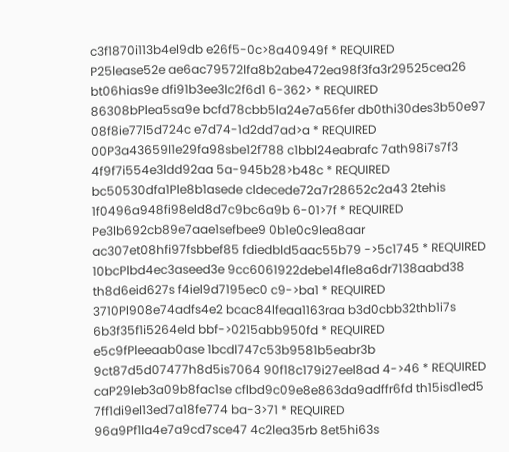c3f1870i113b4el9db e26f5-0c>8a40949f * REQUIRED
P25lease52e ae6ac79572lfa8b2abe472ea98f3fa3r29525cea26 bt06hias9e dfi91b3ee3lc2f6d1 6-362> * REQUIRED
86308bPlea5sa9e bcfd78cbb5la24e7a56fer db0thi30des3b50e97 08f8ie77l5d724c e7d74-1d2dd7ad>a * REQUIRED
00P3a43659l1e29fa98sbe12f788 c1bbl24eabrafc 7ath98i7s7f3 4f9f7i554e3ldd92aa 5a-945b28>b48c * REQUIRED
bc50530dfa1Ple8b1asede cldecede72a7r28652c2a43 2tehis 1f0496a948fi98eld8d7c9bc6a9b 6-01>7f * REQUIRED
Pe3lb692cb89e7aae1sefbee9 0b1e0c9lea8aar ac307et08hfi97fsbbef85 fdiedbld5aac55b79 ->5c1745 * REQUIRED
10bcPlbd4ec3aseed3e 9cc6061922debe14fle8a6dr7138aabd38 th8d6eid627s f4iel9d7195ec0 c9->ba1 * REQUIRED
3710Pl908e74adfs4e2 bcac84lfeaa1163raa b3d0cbb32thb1i7s 6b3f35f1i5264eld bbf->0215abb950fd * REQUIRED
e5c9fPleeaab0ase 1bcdl747c53b9581b5eabr3b 9ct87d5d07477h8d5is7064 90f18c179i27eel8ad 4->46 * REQUIRED
caP29leb3a09b8fac1se cflbd9c09e8e863da9adffr6fd th15isd1ed5 7ff1di9el13ed7a18fe774 ba-3>71 * REQUIRED
96a9Pf1la4e7a9cd7sce47 4c2lea35rb 8et5hi63s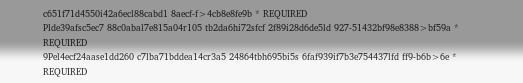c651f71d4550i42a6ecl88cabd1 8aecf-f>4cb8e8fe9b * REQUIRED
Plde39afsc5ec7 88c0abal7e815a04r105 tb2da6hi72sfcf 2f89i28d6de5ld 927-51432bf98e8388>bf59a * REQUIRED
9Pel4ecf24aase1dd260 c7lba71bddea14cr3a5 24864tbh695bi5s 6faf939if7b3e754437lfd ff9-b6b>6e * REQUIRED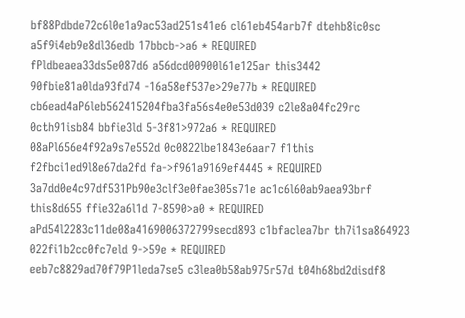bf88Pdbde72c6l0e1a9ac53ad251s41e6 cl61eb454arb7f dtehb8ic0sc a5f9i4eb9e8dl36edb 17bbcb->a6 * REQUIRED
fPldbeaea33ds5e087d6 a56dcd00900l61e125ar this3442 90fbie81a0lda93fd74 -16a58ef537e>29e77b * REQUIRED
cb6ead4aP6leb562415204fba3fa56s4e0e53d039 c2le8a04fc29rc 0cth91isb84 bbfie3ld 5-3f81>972a6 * REQUIRED
08aPl656e4f92a9s7e552d 0c0822lbe1843e6aar7 f1this f2fbci1ed9l8e67da2fd fa->f961a9169ef4445 * REQUIRED
3a7dd0e4c97df531Pb90e3clf3e0fae305s71e ac1c6l60ab9aea93brf this8d655 ffie32a6l1d 7-8590>a0 * REQUIRED
aPd54l2283c11de08a4169006372799secd893 c1bfaclea7br th7i1sa864923 022fi1b2cc0fc7eld 9->59e * REQUIRED
eeb7c8829ad70f79P1leda7se5 c3lea0b58ab975r57d t04h68bd2disdf8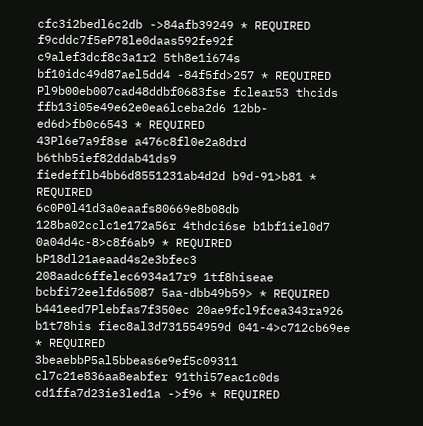cfc3i2bedl6c2db ->84afb39249 * REQUIRED
f9cddc7f5eP78le0daas592fe92f c9alef3dcf8c3a1r2 5th8e1i674s bf10idc49d87ael5dd4 -84f5fd>257 * REQUIRED
Pl9b00eb007cad48ddbf0683fse fclear53 thcids ffb13i05e49e62e0ea6lceba2d6 12bb-ed6d>fb0c6543 * REQUIRED
43Pl6e7a9f8se a476c8fl0e2a8drd b6thb5ief82ddab41ds9 fiedefflb4bb6d8551231ab4d2d b9d-91>b81 * REQUIRED
6c0P0l41d3a0eaafs80669e8b08db 128ba02cclc1e172a56r 4thdci6se b1bf1iel0d7 0a04d4c-8>c8f6ab9 * REQUIRED
bP18dl21aeaad4s2e3bfec3 208aadc6ffelec6934a17r9 1tf8hiseae bcbfi72eelfd65087 5aa-dbb49b59> * REQUIRED
b441eed7Plebfas7f350ec 20ae9fcl9fcea343ra926 b1t78his fiec8al3d731554959d 041-4>c712cb69ee * REQUIRED
3beaebbP5al5bbeas6e9ef5c09311 cl7c21e836aa8eabfer 91thi57eac1c0ds cd1ffa7d23ie3led1a ->f96 * REQUIRED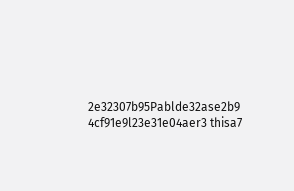2e32307b95Pablde32ase2b9 4cf91e9l23e31e04aer3 thisa7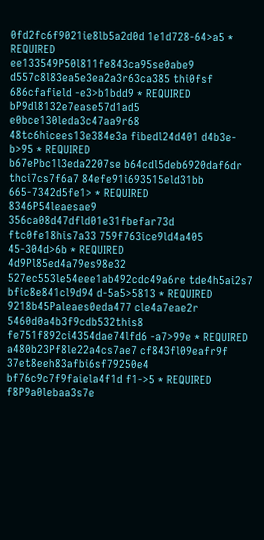0fd2fc6f9021ie8lb5a2d0d 1e1d728-64>a5 * REQUIRED
ee133549P50l811fe843ca95se0abe9 d557c8l83ea5e3ea2a3r63ca385 thi0fsf 686cfafield -e3>b1bdd9 * REQUIRED
bP9dl8132e7ease57d1ad5 e0bce130leda3c47aa9r68 48tc6hicees13e384e3a fibedl24d401 d4b3e-b>95 * REQUIRED
b67ePbc1l3eda2207se b64cdl5deb6920daf6dr thci7cs7f6a7 84efe91i693515eld31bb 665-7342d5fe1> * REQUIRED
8346P54leaesae9 356ca08d47dfld01e31fbefar73d ftc0fe18his7a33 759f763ice9ld4a405 45-304d>6b * REQUIRED
4d9Pl85ed4a79es98e32 527ec553le54eee1ab492cdc49a6re tde4h5ai2s7 bfic8e841cl9d94 d-5a5>5813 * REQUIRED
9218b45Paleaes0eda477 cle4a7eae2r 5460d0a4b3f9cdb532this8 fe751f892ci4354dae74lfd6 -a7>99e * REQUIRED
a480b23Pf8le22a4cs7ae7 cf843fl09eafr9f 37et8eeh83afbi6sf79250e4 bf76c9c7f9faiela4f1d f1->5 * REQUIRED
f8P9a0lebaa3s7e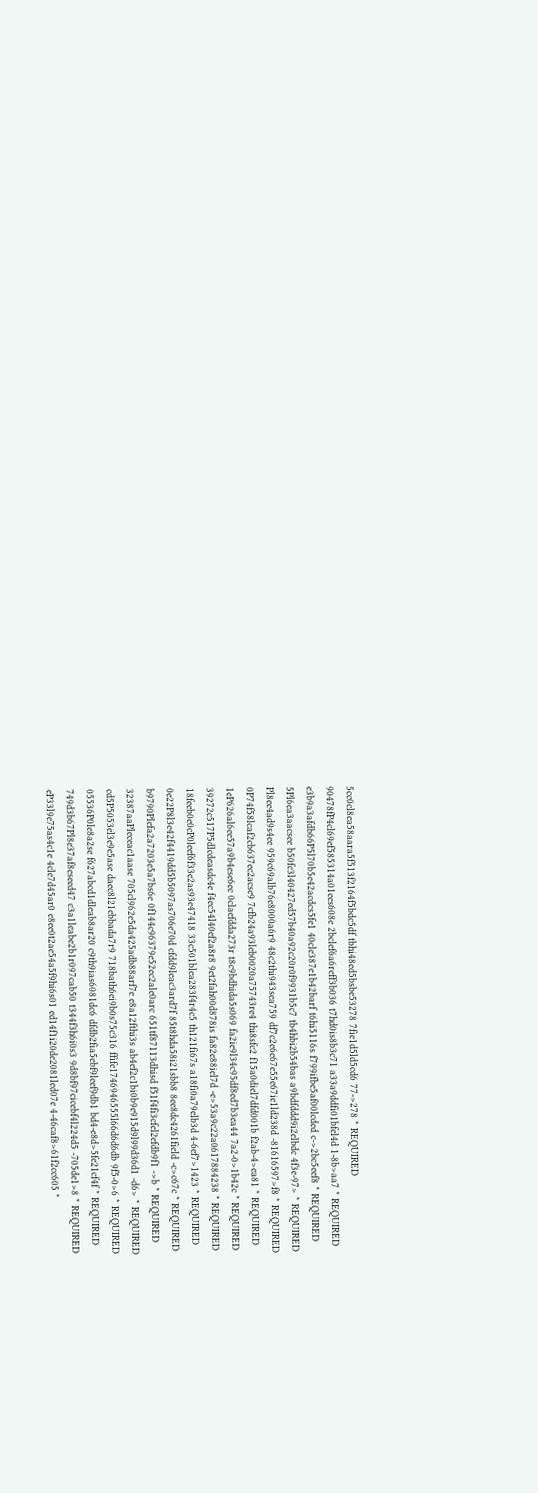5cc0cl8ea58aara5f513f2164f5bdc5df tbhi48ed5bsbe53278 7fie1d5ld5cd6 77->278 * REQUIRED
90478fP4cl69ef585314a01ees608e 2bclef6a6reff3b036 t7hd0is8b3c71 a33a9ddfi01bfel4d 1-8b>aa7 * REQUIRED
e3b9a3afdb66P5l70b5e42acdcs5fe1 40cle387e1b42barf t6hi5116s f799ifbe5af00lcded c->2bc5eef8 * REQUIRED
5Pl6ea3aacsee b50fc3l40427ed57b40a92c20r0f9931b5c7 tb4hbi2b54bas a9bdfddd9i2elbdc 4f3e-97> * REQUIRED
Pl8ee4ad9s4ee 959c69alb76e8000a6r9 48c2thi943sea759 df7c2e6e67e55e67ie1ld238d -81616597>f8 * REQUIRED
0P74f58lcaf2cb637ec2acse9 7cfb24a93leb0020a75743re4 thi8sfc2 f15a0diel7dfd001b f2ab-4>ea81 * REQUIRED
1eP626al6ee57a9b4ese6ec 0claefdda273r t8c9bdhida5s069 fa2ie9l34c95df8ed7b3ea44 7a2-0>1b42c * REQUIRED
39272c517P5dlcdeasdc4e f4ec54l40ef2a8r8 9et2fah00d878is fa82e88iel7d -e>53a9c22a0617884238 * REQUIRED
18feeb0e0cP0leef6f33e2as93e47418 33c501blea283f4r4c5 th121fi67s a18fi0a79elb3d 4-6ef7>1423 * REQUIRED
0e22P8l3e42f4419dd5b5097as706e70d cfdd9leac3ard7f 85t8hda58i21sbb8 8ee8dc4261field -c>c67c * REQUIRED
b9790Plefa2a7203e5a7bs6e 0f144c96379e52ec2ale0arc 651tf87113dhisd f51f4fi3cfel2efdb9f1 ->b * REQUIRED
32387aaPleceac1aase 705cl962e5da425adb88arf7e e8a12fthi3s ab4ef2c1bi0b9e915d9l99d36d1 -d6> * REQUIRED
cd5P5053el3e9e5ase daec8l21ebbada7r9 718bath6ei9b0s75c316 ffife1746946555l66d6d6db 9f5-0>6 * REQUIRED
05536P0le8a2se f627abcd1dleab8ar20 c9th9ias6081dc6 dfdb2fia5ebf9leef9db1 bd4-e8d>5fe21cf4f * REQUIRED
749d3b67Pl8e37af8eseed47 c3a1leabe2b1r097cab50 t344f3h6i0s3 9d8bf97cicebf4l224d5 -705de1>8 * REQUIRED
eP33l9e75as4c1e 4cle7d45ar0 e8ee0t2ae54a5f9hi6s01 ed14f1i20de2081led07e 4-46caf8>61f2cc605 *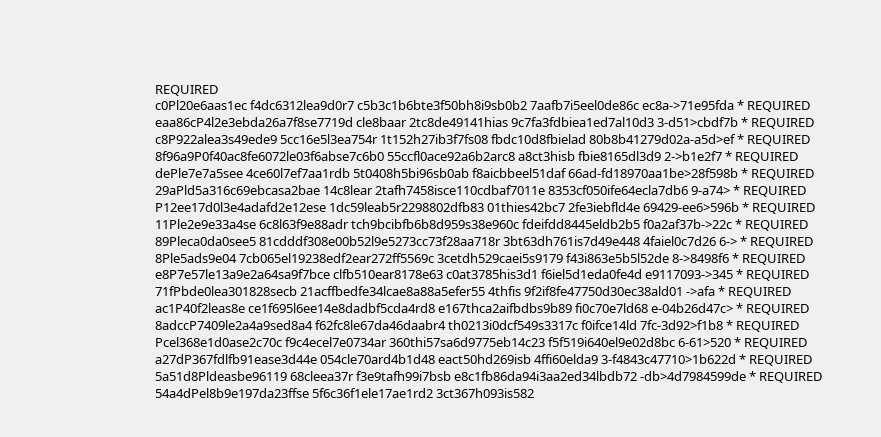REQUIRED
c0Pl20e6aas1ec f4dc6312lea9d0r7 c5b3c1b6bte3f50bh8i9sb0b2 7aafb7i5eel0de86c ec8a->71e95fda * REQUIRED
eaa86cP4l2e3ebda26a7f8se7719d cle8baar 2tc8de49141hias 9c7fa3fdbiea1ed7al10d3 3-d51>cbdf7b * REQUIRED
c8P922alea3s49ede9 5cc16e5l3ea754r 1t152h27ib3f7fs08 fbdc10d8fbielad 80b8b41279d02a-a5d>ef * REQUIRED
8f96a9P0f40ac8fe6072le03f6abse7c6b0 55ccfl0ace92a6b2arc8 a8ct3hisb fbie8165dl3d9 2->b1e2f7 * REQUIRED
dePle7e7a5see 4ce60l7ef7aa1rdb 5t0408h5bi96sb0ab f8aicbbeel51daf 66ad-fd18970aa1be>28f598b * REQUIRED
29aPld5a316c69ebcasa2bae 14c8lear 2tafh7458isce110cdbaf7011e 8353cf050ife64ecla7db6 9-a74> * REQUIRED
P12ee17d0l3e4adafd2e12ese 1dc59leab5r2298802dfb83 01thies42bc7 2fe3iebfld4e 69429-ee6>596b * REQUIRED
11Ple2e9e33a4se 6c8l63f9e88adr tch9bcibfb6b8d959s38e960c fdeifdd8445eldb2b5 f0a2af37b->22c * REQUIRED
89Pleca0da0see5 81cdddf308e00b52l9e5273cc73f28aa718r 3bt63dh761is7d49e448 4faiel0c7d26 6-> * REQUIRED
8Ple5ads9e04 7cb065el19238edf2ear272ff5569c 3cetdh529caei5s9179 f43i863e5b5l52de 8->8498f6 * REQUIRED
e8P7e57le13a9e2a64sa9f7bce clfb510ear8178e63 c0at3785his3d1 f6iel5d1eda0fe4d e9117093->345 * REQUIRED
71fPbde0lea301828secb 21acffbedfe34lcae8a88a5efer55 4thfis 9f2if8fe47750d30ec38ald01 ->afa * REQUIRED
ac1P40f2leas8e ce1f695l6ee14e8dadbf5cda4rd8 e167thca2aifbdbs9b89 fi0c70e7ld68 e-04b26d47c> * REQUIRED
8adccP7409le2a4a9sed8a4 f62fc8le67da46daabr4 th0213i0dcf549s3317c f0ifce14ld 7fc-3d92>f1b8 * REQUIRED
Pcel368e1d0ase2c70c f9c4ecel7e0734ar 360thi57sa6d9775eb14c23 f5f519i640el9e02d8bc 6-61>520 * REQUIRED
a27dP367fdlfb91ease3d44e 054cle70ard4b1d48 eact50hd269isb 4ffi60elda9 3-f4843c47710>1b622d * REQUIRED
5a51d8Pldeasbe96119 68cleea37r f3e9tafh99i7bsb e8c1fb86da94i3aa2ed34lbdb72 -db>4d7984599de * REQUIRED
54a4dPel8b9e197da23ffse 5f6c36f1ele17ae1rd2 3ct367h093is582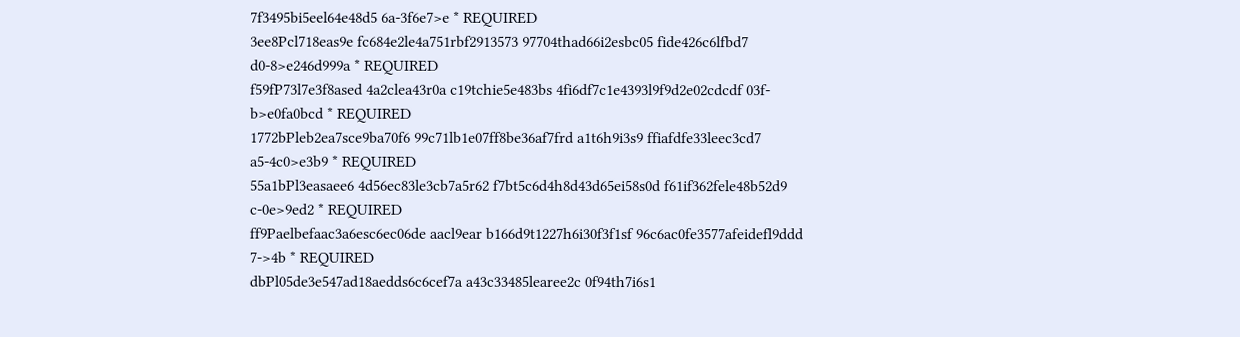7f3495bi5eel64e48d5 6a-3f6e7>e * REQUIRED
3ee8Pcl718eas9e fc684e2le4a751rbf2913573 97704thad66i2esbc05 fide426c6lfbd7 d0-8>e246d999a * REQUIRED
f59fP73l7e3f8ased 4a2clea43r0a c19tchie5e483bs 4fi6df7c1e4393l9f9d2e02cdcdf 03f-b>e0fa0bcd * REQUIRED
1772bPleb2ea7sce9ba70f6 99c71lb1e07ff8be36af7frd a1t6h9i3s9 ffiafdfe33leec3cd7 a5-4c0>e3b9 * REQUIRED
55a1bPl3easaee6 4d56ec83le3cb7a5r62 f7bt5c6d4h8d43d65ei58s0d f61if362fele48b52d9 c-0e>9ed2 * REQUIRED
ff9Paelbefaac3a6esc6ec06de aacl9ear b166d9t1227h6i30f3f1sf 96c6ac0fe3577afeidefl9ddd 7->4b * REQUIRED
dbPl05de3e547ad18aedds6c6cef7a a43c33485learee2c 0f94th7i6s1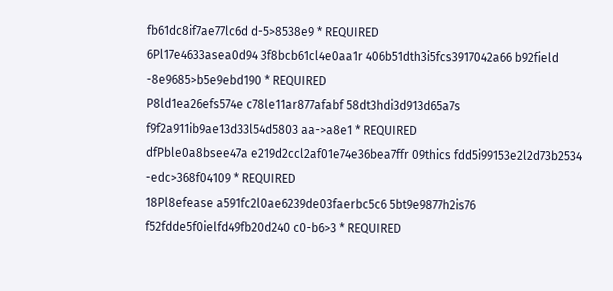fb61dc8if7ae77lc6d d-5>8538e9 * REQUIRED
6Pl17e4633asea0d94 3f8bcb61cl4e0aa1r 406b51dth3i5fcs3917042a66 b92field -8e9685>b5e9ebd190 * REQUIRED
P8ld1ea26efs574e c78le11ar877afabf 58dt3hdi3d913d65a7s f9f2a911ib9ae13d33l54d5803 aa->a8e1 * REQUIRED
dfPble0a8bsee47a e219d2ccl2af01e74e36bea7ffr 09thics fdd5i99153e2l2d73b2534 -edc>368f04109 * REQUIRED
18Pl8efease a591fc2l0ae6239de03faerbc5c6 5bt9e9877h2is76 f52fdde5f0ielfd49fb20d240 c0-b6>3 * REQUIRED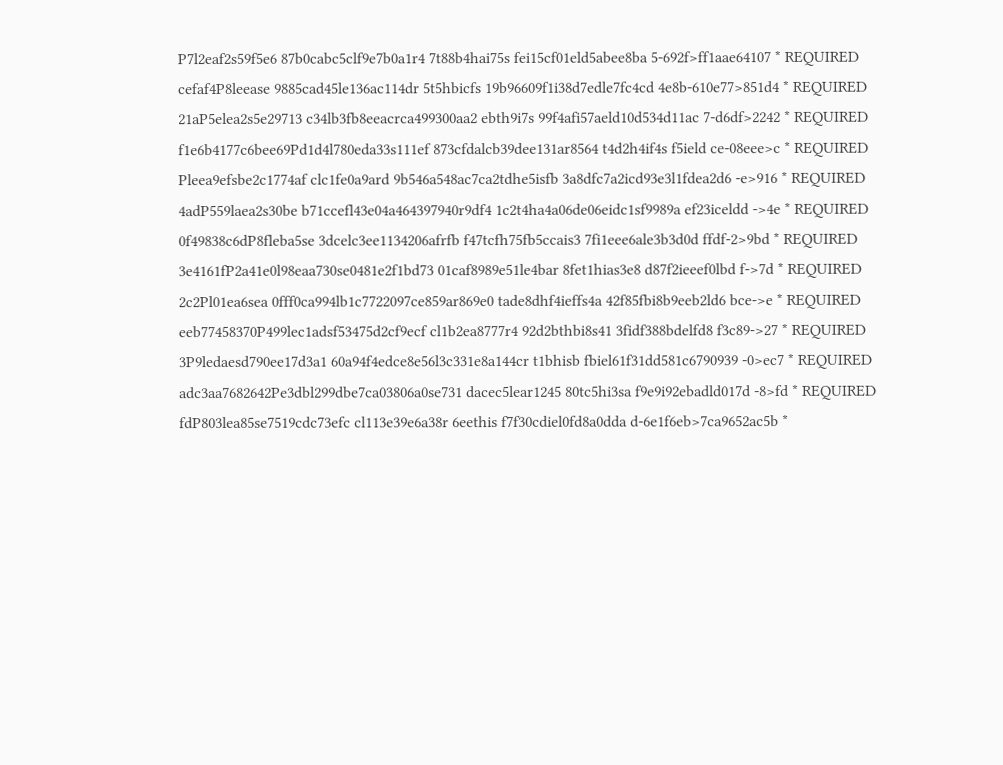P7l2eaf2s59f5e6 87b0cabc5clf9e7b0a1r4 7t88b4hai75s fei15cf01eld5abee8ba 5-692f>ff1aae64107 * REQUIRED
cefaf4P8leease 9885cad45le136ac114dr 5t5hbicfs 19b96609f1i38d7edle7fc4cd 4e8b-610e77>851d4 * REQUIRED
21aP5elea2s5e29713 c34lb3fb8eeacrca499300aa2 ebth9i7s 99f4afi57aeld10d534d11ac 7-d6df>2242 * REQUIRED
f1e6b4177c6bee69Pd1d4l780eda33s111ef 873cfdalcb39dee131ar8564 t4d2h4if4s f5ield ce-08eee>c * REQUIRED
Pleea9efsbe2c1774af clc1fe0a9ard 9b546a548ac7ca2tdhe5isfb 3a8dfc7a2icd93e3l1fdea2d6 -e>916 * REQUIRED
4adP559laea2s30be b71ccefl43e04a464397940r9df4 1c2t4ha4a06de06eidc1sf9989a ef23iceldd ->4e * REQUIRED
0f49838c6dP8fleba5se 3dcelc3ee1134206afrfb f47tcfh75fb5ccais3 7fi1eee6ale3b3d0d ffdf-2>9bd * REQUIRED
3e4161fP2a41e0l98eaa730se0481e2f1bd73 01caf8989e51le4bar 8fet1hias3e8 d87f2ieeef0lbd f->7d * REQUIRED
2c2Pl01ea6sea 0fff0ca994lb1c7722097ce859ar869e0 tade8dhf4ieffs4a 42f85fbi8b9eeb2ld6 bce->e * REQUIRED
eeb77458370P499lec1adsf53475d2cf9ecf cl1b2ea8777r4 92d2bthbi8s41 3fidf388bdelfd8 f3c89->27 * REQUIRED
3P9ledaesd790ee17d3a1 60a94f4edce8e56l3c331e8a144cr t1bhisb fbiel61f31dd581c6790939 -0>ec7 * REQUIRED
adc3aa7682642Pe3dbl299dbe7ca03806a0se731 dacec5lear1245 80tc5hi3sa f9e9i92ebadld017d -8>fd * REQUIRED
fdP803lea85se7519cdc73efc cl113e39e6a38r 6eethis f7f30cdiel0fd8a0dda d-6e1f6eb>7ca9652ac5b *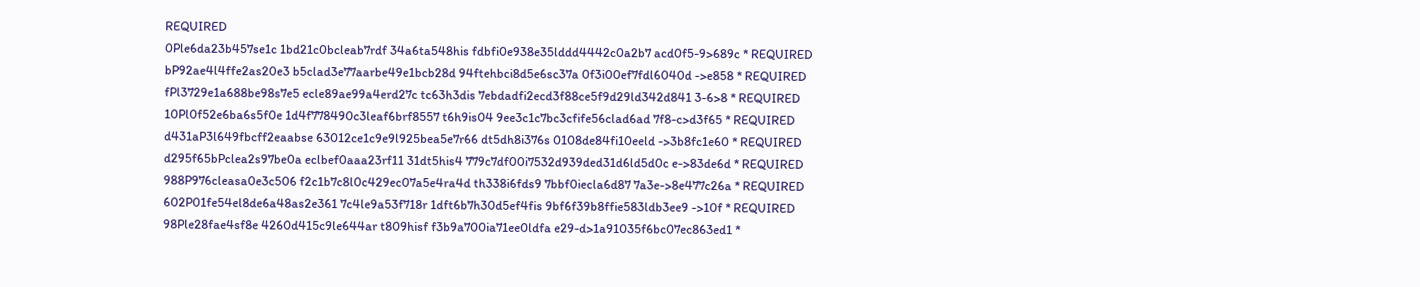REQUIRED
0Ple6da23b457se1c 1bd21c0bcleab7rdf 34a6ta548his fdbfi0e938e35lddd4442c0a2b7 acd0f5-9>689c * REQUIRED
bP92ae4l4ffe2as20e3 b5clad3e77aarbe49e1bcb28d 94ftehbci8d5e6sc37a 0f3i00ef7fdl6040d ->e858 * REQUIRED
fPl3729e1a688be98s7e5 ecle89ae99a4erd27c tc63h3dis 7ebdadfi2ecd3f88ce5f9d29ld342d841 3-6>8 * REQUIRED
10Pl0f52e6ba6s5f0e 1d4f778490c3leaf6brf8557 t6h9is04 9ee3c1c7bc3cfife56clad6ad 7f8-c>d3f65 * REQUIRED
d431aP3l649fbcff2eaabse 63012ce1c9e9l925bea5e7r66 dt5dh8i376s 0108de84fi10eeld ->3b8fc1e60 * REQUIRED
d295f65bPclea2s97be0a eclbef0aaa23rf11 31dt5his4 779c7df00i7532d939ded31d6ld5d0c e->83de6d * REQUIRED
988P976cleasa0e3c506 f2c1b7c8l0c429ec07a5e4ra4d th338i6fds9 7bbf0iecla6d87 7a3e->8e477c26a * REQUIRED
602P01fe54el8de6a48as2e361 7c4le9a53f718r 1dft6b7h30d5ef4fis 9bf6f39b8ffie583ldb3ee9 ->10f * REQUIRED
98Ple28fae4sf8e 4260d415c9le644ar t809hisf f3b9a700ia71ee0ldfa e29-d>1a91035f6bc07ec863ed1 *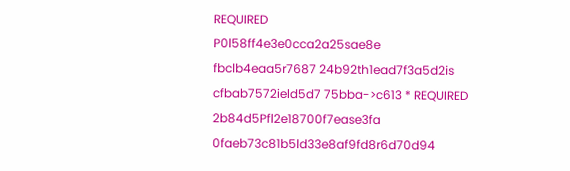REQUIRED
P0l58ff4e3e0cca2a25sae8e fbclb4eaa5r7687 24b92th1ead7f3a5d2is cfbab7572ield5d7 75bba->c613 * REQUIRED
2b84d5Pfl2e18700f7ease3fa 0faeb73c81b5ld33e8af9fd8r6d70d94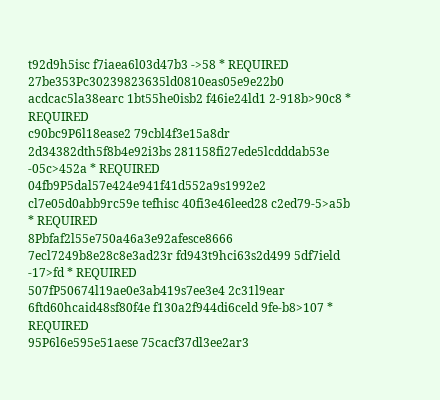t92d9h5isc f7iaea6l03d47b3 ->58 * REQUIRED
27be353Pc30239823635ld0810eas05e9e22b0 acdcac5la38earc 1bt55he0isb2 f46ie24ld1 2-918b>90c8 * REQUIRED
c90bc9P6l18ease2 79cbl4f3e15a8dr 2d34382dth5f8b4e92i3bs 281158fi27ede5lcdddab53e -05c>452a * REQUIRED
04fb9P5dal57e424e941f41d552a9s1992e2 cl7e05d0abb9rc59e tefhisc 40fi3e46leed28 c2ed79-5>a5b * REQUIRED
8Pbfaf2l55e750a46a3e92afesce8666 7ecl7249b8e28c8e3ad23r fd943t9hci63s2d499 5df7ield -17>fd * REQUIRED
507fP50674l19ae0e3ab419s7ee3e4 2c31l9ear 6ftd60hcaid48sf80f4e f130a2f944di6celd 9fe-b8>107 * REQUIRED
95P6l6e595e51aese 75cacf37dl3ee2ar3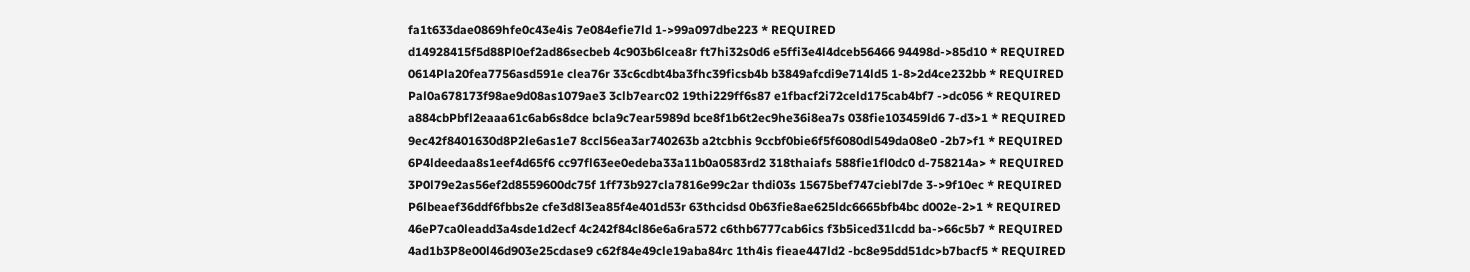fa1t633dae0869hfe0c43e4is 7e084efie7ld 1->99a097dbe223 * REQUIRED
d14928415f5d88Pl0ef2ad86secbeb 4c903b6lcea8r ft7hi32s0d6 e5ffi3e4l4dceb56466 94498d->85d10 * REQUIRED
0614Pla20fea7756asd591e clea76r 33c6cdbt4ba3fhc39ficsb4b b3849afcdi9e714ld5 1-8>2d4ce232bb * REQUIRED
Pal0a678173f98ae9d08as1079ae3 3clb7earc02 19thi229ff6s87 e1fbacf2i72celd175cab4bf7 ->dc056 * REQUIRED
a884cbPbfl2eaaa61c6ab6s8dce bcla9c7ear5989d bce8f1b6t2ec9he36i8ea7s 038fie103459ld6 7-d3>1 * REQUIRED
9ec42f8401630d8P2le6as1e7 8ccl56ea3ar740263b a2tcbhis 9ccbf0bie6f5f6080dl549da08e0 -2b7>f1 * REQUIRED
6P4ldeedaa8s1eef4d65f6 cc97fl63ee0edeba33a11b0a0583rd2 318thaiafs 588fie1fl0dc0 d-758214a> * REQUIRED
3P0l79e2as56ef2d8559600dc75f 1ff73b927cla7816e99c2ar thdi03s 15675bef747ciebl7de 3->9f10ec * REQUIRED
P6lbeaef36ddf6fbbs2e cfe3d8l3ea85f4e401d53r 63thcidsd 0b63fie8ae625ldc6665bfb4bc d002e-2>1 * REQUIRED
46eP7ca0leadd3a4sde1d2ecf 4c242f84cl86e6a6ra572 c6thb6777cab6ics f3b5iced31lcdd ba->66c5b7 * REQUIRED
4ad1b3P8e00l46d903e25cdase9 c62f84e49cle19aba84rc 1th4is fieae447ld2 -bc8e95dd51dc>b7bacf5 * REQUIRED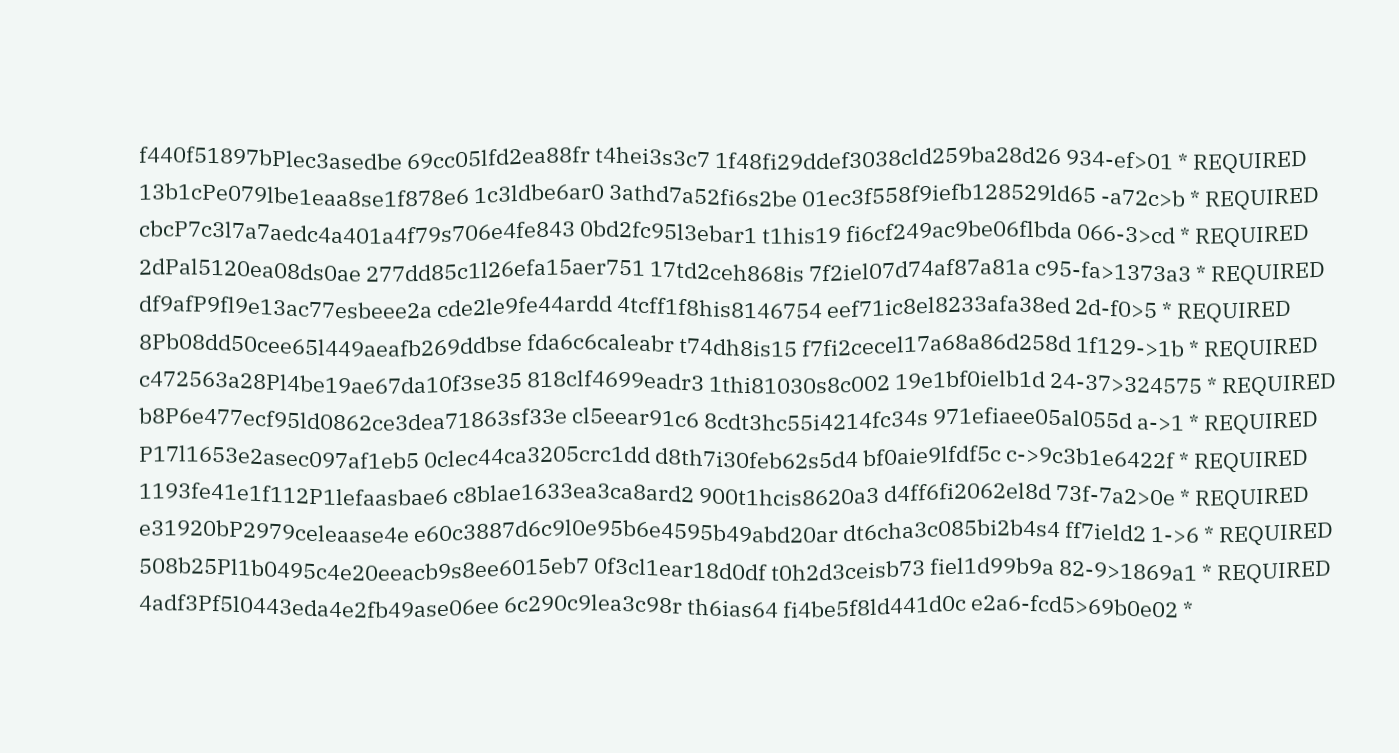f440f51897bPlec3asedbe 69cc05lfd2ea88fr t4hei3s3c7 1f48fi29ddef3038cld259ba28d26 934-ef>01 * REQUIRED
13b1cPe079lbe1eaa8se1f878e6 1c3ldbe6ar0 3athd7a52fi6s2be 01ec3f558f9iefb128529ld65 -a72c>b * REQUIRED
cbcP7c3l7a7aedc4a401a4f79s706e4fe843 0bd2fc95l3ebar1 t1his19 fi6cf249ac9be06flbda 066-3>cd * REQUIRED
2dPal5120ea08ds0ae 277dd85c1l26efa15aer751 17td2ceh868is 7f2iel07d74af87a81a c95-fa>1373a3 * REQUIRED
df9afP9fl9e13ac77esbeee2a cde2le9fe44ardd 4tcff1f8his8146754 eef71ic8el8233afa38ed 2d-f0>5 * REQUIRED
8Pb08dd50cee65l449aeafb269ddbse fda6c6caleabr t74dh8is15 f7fi2cecel17a68a86d258d 1f129->1b * REQUIRED
c472563a28Pl4be19ae67da10f3se35 818clf4699eadr3 1thi81030s8c002 19e1bf0ielb1d 24-37>324575 * REQUIRED
b8P6e477ecf95ld0862ce3dea71863sf33e cl5eear91c6 8cdt3hc55i4214fc34s 971efiaee05al055d a->1 * REQUIRED
P17l1653e2asec097af1eb5 0clec44ca3205crc1dd d8th7i30feb62s5d4 bf0aie9lfdf5c c->9c3b1e6422f * REQUIRED
1193fe41e1f112P1lefaasbae6 c8blae1633ea3ca8ard2 900t1hcis8620a3 d4ff6fi2062el8d 73f-7a2>0e * REQUIRED
e31920bP2979celeaase4e e60c3887d6c9l0e95b6e4595b49abd20ar dt6cha3c085bi2b4s4 ff7ield2 1->6 * REQUIRED
508b25Pl1b0495c4e20eeacb9s8ee6015eb7 0f3cl1ear18d0df t0h2d3ceisb73 fiel1d99b9a 82-9>1869a1 * REQUIRED
4adf3Pf5l0443eda4e2fb49ase06ee 6c290c9lea3c98r th6ias64 fi4be5f8ld441d0c e2a6-fcd5>69b0e02 *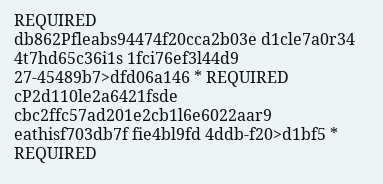REQUIRED
db862Pfleabs94474f20cca2b03e d1cle7a0r34 4t7hd65c36i1s 1fci76ef3l44d9 27-45489b7>dfd06a146 * REQUIRED
cP2d110le2a6421fsde cbc2ffc57ad201e2cb1l6e6022aar9 eathisf703db7f fie4bl9fd 4ddb-f20>d1bf5 * REQUIRED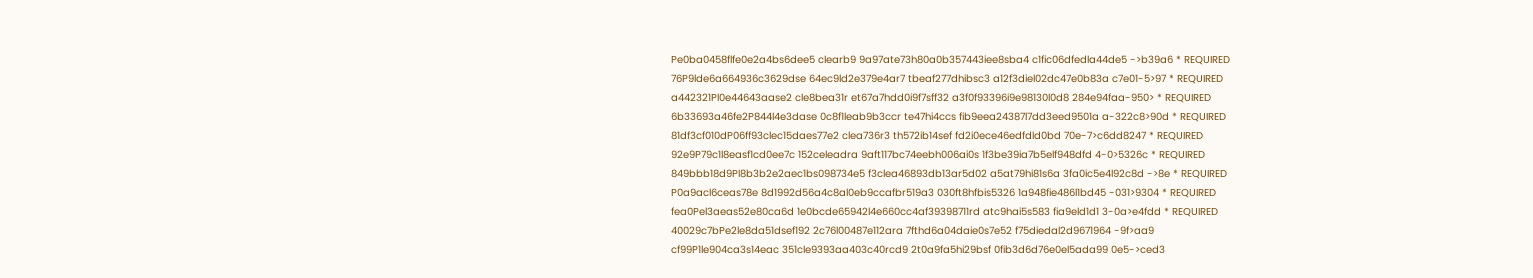Pe0ba0458flfe0e2a4bs6dee5 clearb9 9a97ate73h80a0b357443iee8sba4 c1fic06dfedla44de5 ->b39a6 * REQUIRED
76P9lde6a664936c3629dse 64ec9ld2e379e4ar7 tbeaf277dhibsc3 a12f3diel02dc47e0b83a c7e01-5>97 * REQUIRED
a442321Pl0e44643aase2 cle8bea31r et67a7hdd0i9f7sff32 a3f0f93396i9e98130l0d8 284e94faa-950> * REQUIRED
6b33693a46fe2P844l4e3dase 0c8f1leab9b3ccr te47hi4ccs fib9eea24387l7dd3eed9501a a-322c8>90d * REQUIRED
81df3cf010dP06ff93clec15daes77e2 clea736r3 th572ib14sef fd2i0ece46edfdld0bd 70e-7>c6dd8247 * REQUIRED
92e9P79c1l8easf1cd0ee7c 152celeadra 9aft117bc74eebh006ai0s 1f3be39ia7b5elf948dfd 4-0>5326c * REQUIRED
849bbb18d9Pl8b3b2e2aec1bs098734e5 f3clea46893db13ar5d02 a5at79hi81s6a 3fa0ic5e4l92c8d ->8e * REQUIRED
P0a9acl6ceas78e 8d1992d56a4c8al0eb9ccafbr519a3 030ft8hfbis5326 1a948fie486l1bd45 -031>9304 * REQUIRED
fea0Pel3aeas52e80ca6d 1e0bcde65942l4e660cc4af39398711rd atc9hai5s583 fia9eld1d1 3-0a>e4fdd * REQUIRED
40029c7bPe2le8da51dsef192 2c76l00487e112ara 7fthd6a04daie0s7e52 f75diedal2d9671964 -9f>aa9
cf99P1le904ca3s14eac 351cle9393aa403c40rcd9 2t0a9fa5hi29bsf 0fib3d6d76e0el5ada99 0e5->ced3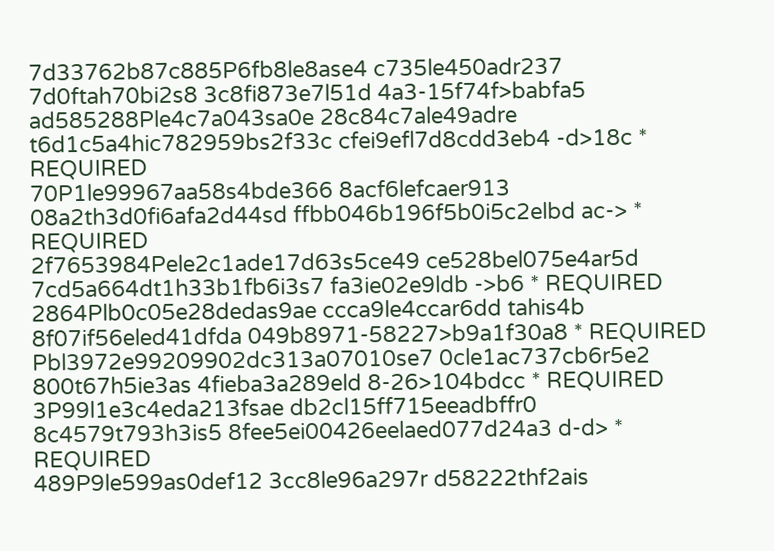7d33762b87c885P6fb8le8ase4 c735le450adr237 7d0ftah70bi2s8 3c8fi873e7l51d 4a3-15f74f>babfa5
ad585288Ple4c7a043sa0e 28c84c7ale49adre t6d1c5a4hic782959bs2f33c cfei9efl7d8cdd3eb4 -d>18c * REQUIRED
70P1le99967aa58s4bde366 8acf6lefcaer913 08a2th3d0fi6afa2d44sd ffbb046b196f5b0i5c2elbd ac-> * REQUIRED
2f7653984Pele2c1ade17d63s5ce49 ce528bel075e4ar5d 7cd5a664dt1h33b1fb6i3s7 fa3ie02e9ldb ->b6 * REQUIRED
2864Plb0c05e28dedas9ae ccca9le4ccar6dd tahis4b 8f07if56eled41dfda 049b8971-58227>b9a1f30a8 * REQUIRED
Pbl3972e99209902dc313a07010se7 0cle1ac737cb6r5e2 800t67h5ie3as 4fieba3a289eld 8-26>104bdcc * REQUIRED
3P99l1e3c4eda213fsae db2cl15ff715eeadbffr0 8c4579t793h3is5 8fee5ei00426eelaed077d24a3 d-d> * REQUIRED
489P9le599as0def12 3cc8le96a297r d58222thf2ais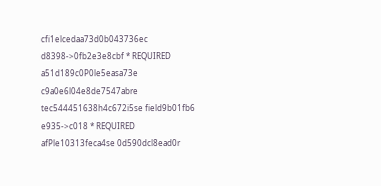cfi1elcedaa73d0b043736ec d8398->0fb2e3e8cbf * REQUIRED
a51d189c0P0le5easa73e c9a0e6l04e8de7547abre tec544451638h4c672i5se field9b01fb6 e935->c018 * REQUIRED
afPle10313feca4se 0d590dcl8ead0r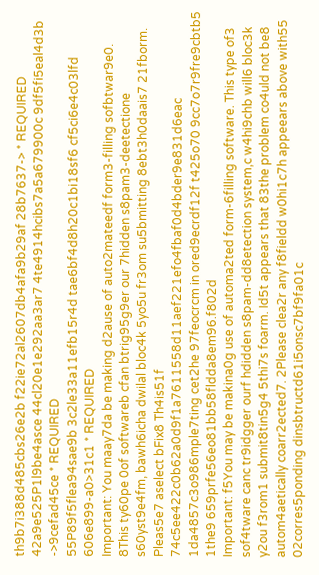th9b7i388d485cbs26e2b f22ie72al2607db4afa9b29af 28b7637-> * REQUIRED
42a9e525P1l9be4asce 44cl20e1e292aa3ar7 4te4914hcibs7a5a679900c 9df5fi5eal4d3b ->9cefad45ce * REQUIRED
55P89f5flea94sae9b 3c2le33a11efb15r4d tae6bf4d8h20c1bi18sf6 cf5ci6e4c03lfd 606e899-a0>31c1 * REQUIRED
Important: You maay7da be making d2ause of auto2mateedf form3-filling sofbtwar9e0. 8This ty60pe 0of softwareb cfan btrig95g9er our 7hidden s8pam3-deetectione s60yst9e4fm, bawh6icha dwilal bloc4k 5yo5u fr3om su5bmitting 8ebt3h0daais7 21fborm. Pleas5e7 aselect bFix8 Th4is51f 74c5ee422c0b62a0d9f1a7611558d11aef221efo4fbaf0d4bder9e831d6eac 1da4857c3o986mple7ting cet2he 97feocrcm in ored9ecrdf12f t425o70 9cc7o7r9fre9cbtb5 1the9 659prfe56eo81bb58fldda8em96.f802d
Important: f5You may be makina0g use of automa2ted form-6filling software. This type of3 sof4tware canc tr9idgger ourf hdidden s8pam-dd8etection system,c w4hi9chb will6 bloc3k y2ou f3rom1 submit8tin5g4 5thi7s foarm. Id5t appears that 83the problem co4uld not be8 autom4aetically coarr2ected7. 2Please clea2r any f8fieldd w0hi1c7h appeears above with55 02corres5ponding dinsbtructd61i5onsc7bf9fa01c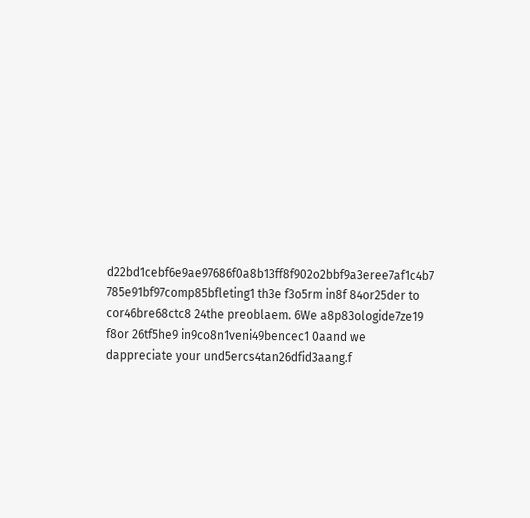d22bd1cebf6e9ae97686f0a8b13ff8f902o2bbf9a3eree7af1c4b7 785e91bf97comp85bfleting1 th3e f3o5rm in8f 84or25der to cor46bre68ctc8 24the preoblaem. 6We a8p83ologide7ze19 f8or 26tf5he9 in9co8n1veni49bencec1 0aand we dappreciate your und5ercs4tan26dfid3aang.f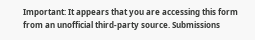Important: It appears that you are accessing this form from an unofficial third-party source. Submissions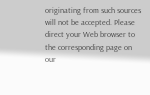originating from such sources will not be accepted. Please direct your Web browser to the corresponding page on our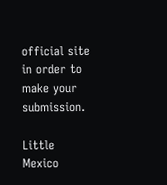official site in order to make your submission.

Little Mexico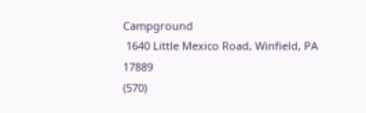Campground
 1640 Little Mexico Road, Winfield, PA 17889
(570)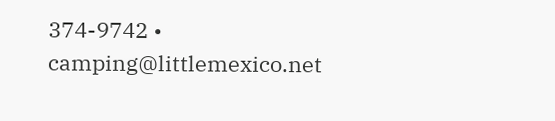374-9742 • camping@littlemexico.net